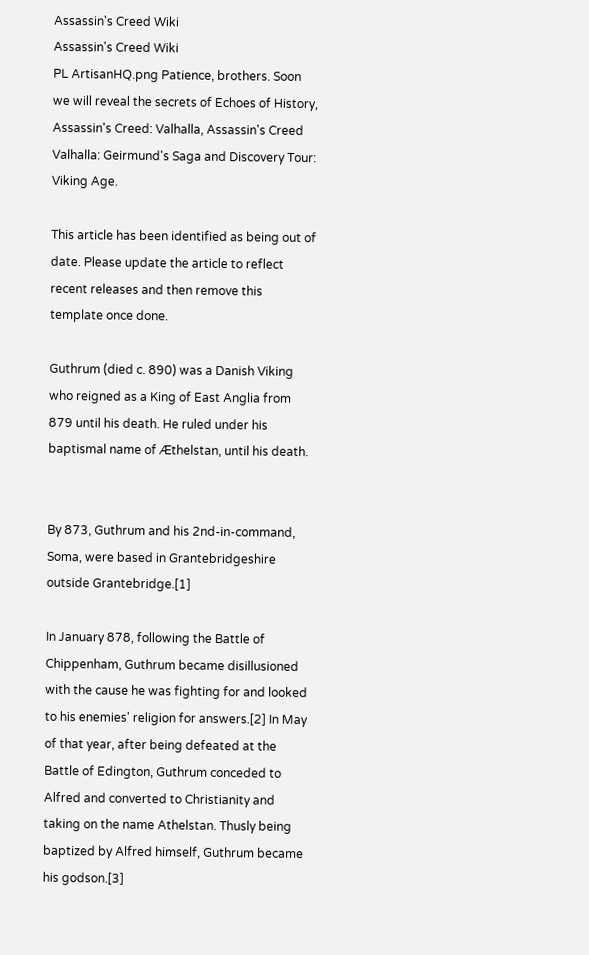Assassin's Creed Wiki
Assassin's Creed Wiki
PL ArtisanHQ.png Patience, brothers. Soon we will reveal the secrets of Echoes of History, Assassin's Creed: Valhalla, Assassin's Creed Valhalla: Geirmund's Saga and Discovery Tour: Viking Age.

This article has been identified as being out of date. Please update the article to reflect recent releases and then remove this template once done.

Guthrum (died c. 890) was a Danish Viking who reigned as a King of East Anglia from 879 until his death. He ruled under his baptismal name of Æthelstan, until his death.


By 873, Guthrum and his 2nd-in-command, Soma, were based in Grantebridgeshire outside Grantebridge.[1]

In January 878, following the Battle of Chippenham, Guthrum became disillusioned with the cause he was fighting for and looked to his enemies' religion for answers.[2] In May of that year, after being defeated at the Battle of Edington, Guthrum conceded to Alfred and converted to Christianity and taking on the name Athelstan. Thusly being baptized by Alfred himself, Guthrum became his godson.[3]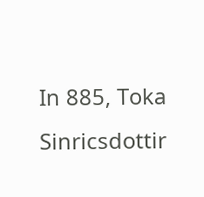In 885, Toka Sinricsdottir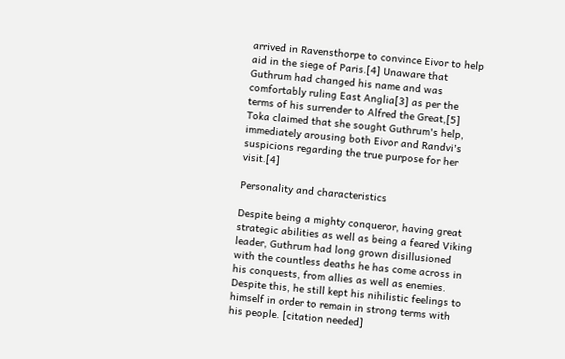arrived in Ravensthorpe to convince Eivor to help aid in the siege of Paris.[4] Unaware that Guthrum had changed his name and was comfortably ruling East Anglia[3] as per the terms of his surrender to Alfred the Great,[5] Toka claimed that she sought Guthrum's help, immediately arousing both Eivor and Randvi's suspicions regarding the true purpose for her visit.[4]

Personality and characteristics

Despite being a mighty conqueror, having great strategic abilities as well as being a feared Viking leader, Guthrum had long grown disillusioned with the countless deaths he has come across in his conquests, from allies as well as enemies. Despite this, he still kept his nihilistic feelings to himself in order to remain in strong terms with his people. [citation needed]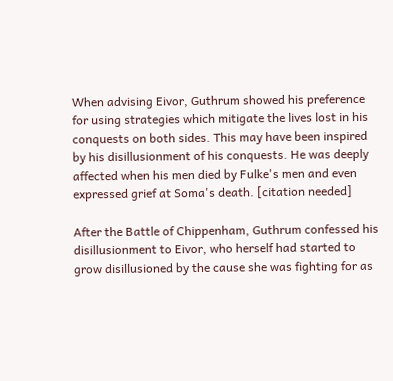When advising Eivor, Guthrum showed his preference for using strategies which mitigate the lives lost in his conquests on both sides. This may have been inspired by his disillusionment of his conquests. He was deeply affected when his men died by Fulke's men and even expressed grief at Soma's death. [citation needed]

After the Battle of Chippenham, Guthrum confessed his disillusionment to Eivor, who herself had started to grow disillusioned by the cause she was fighting for as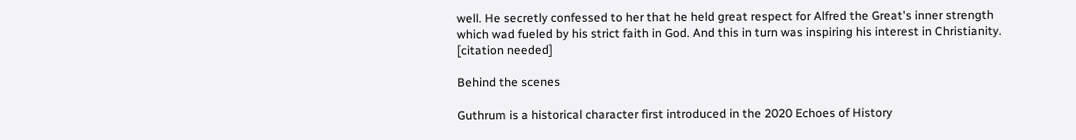well. He secretly confessed to her that he held great respect for Alfred the Great's inner strength which wad fueled by his strict faith in God. And this in turn was inspiring his interest in Christianity. [citation needed]

Behind the scenes

Guthrum is a historical character first introduced in the 2020 Echoes of History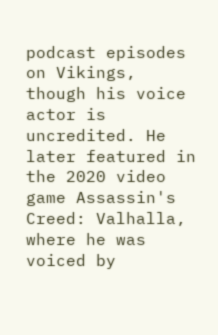podcast episodes on Vikings, though his voice actor is uncredited. He later featured in the 2020 video game Assassin's Creed: Valhalla, where he was voiced by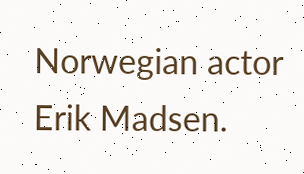Norwegian actor Erik Madsen.